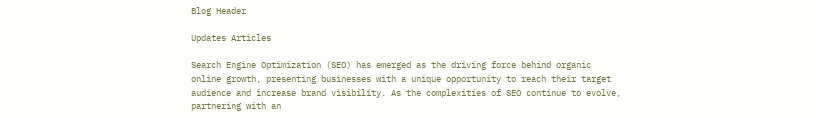Blog Header

Updates Articles

Search Engine Optimization (SEO) has emerged as the driving force behind organic online growth, presenting businesses with a unique opportunity to reach their target audience and increase brand visibility. As the complexities of SEO continue to evolve, partnering with an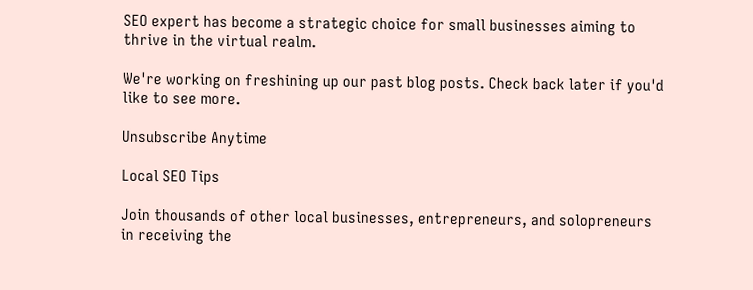SEO expert has become a strategic choice for small businesses aiming to thrive in the virtual realm.

We're working on freshining up our past blog posts. Check back later if you'd like to see more.

Unsubscribe Anytime

Local SEO Tips

Join thousands of other local businesses, entrepreneurs, and solopreneurs in receiving the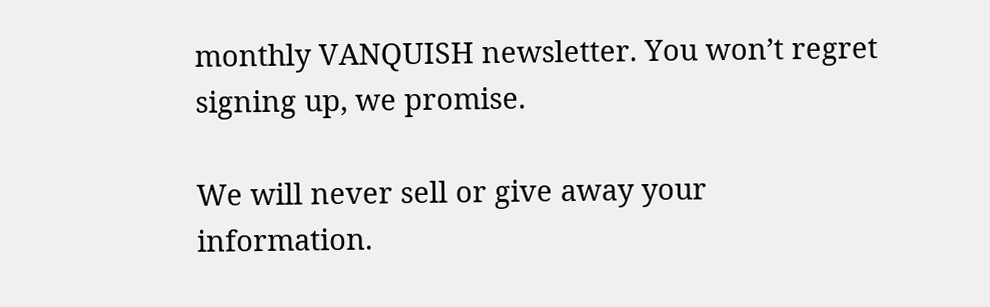monthly VANQUISH newsletter. You won’t regret signing up, we promise.

We will never sell or give away your information.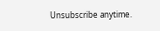Unsubscribe anytime.